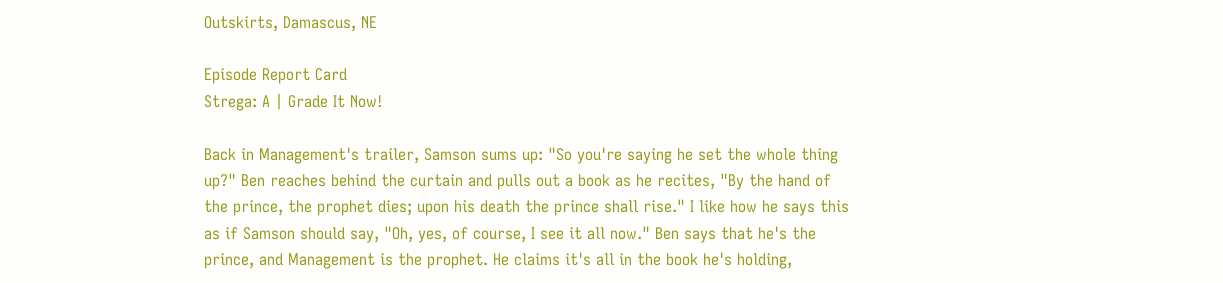Outskirts, Damascus, NE

Episode Report Card
Strega: A | Grade It Now!

Back in Management's trailer, Samson sums up: "So you're saying he set the whole thing up?" Ben reaches behind the curtain and pulls out a book as he recites, "By the hand of the prince, the prophet dies; upon his death the prince shall rise." I like how he says this as if Samson should say, "Oh, yes, of course, I see it all now." Ben says that he's the prince, and Management is the prophet. He claims it's all in the book he's holding,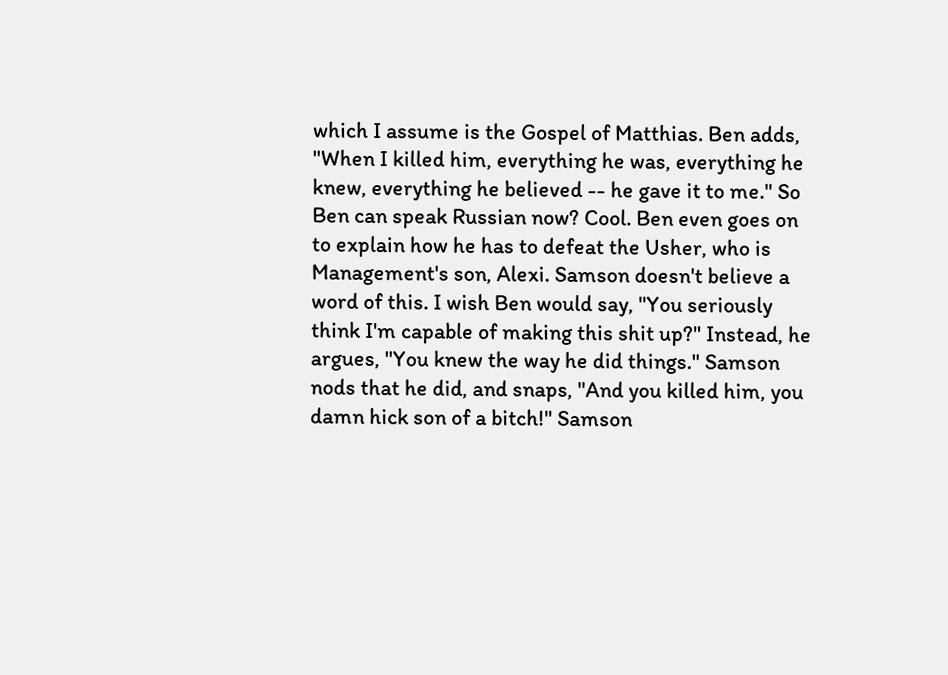which I assume is the Gospel of Matthias. Ben adds, "When I killed him, everything he was, everything he knew, everything he believed -- he gave it to me." So Ben can speak Russian now? Cool. Ben even goes on to explain how he has to defeat the Usher, who is Management's son, Alexi. Samson doesn't believe a word of this. I wish Ben would say, "You seriously think I'm capable of making this shit up?" Instead, he argues, "You knew the way he did things." Samson nods that he did, and snaps, "And you killed him, you damn hick son of a bitch!" Samson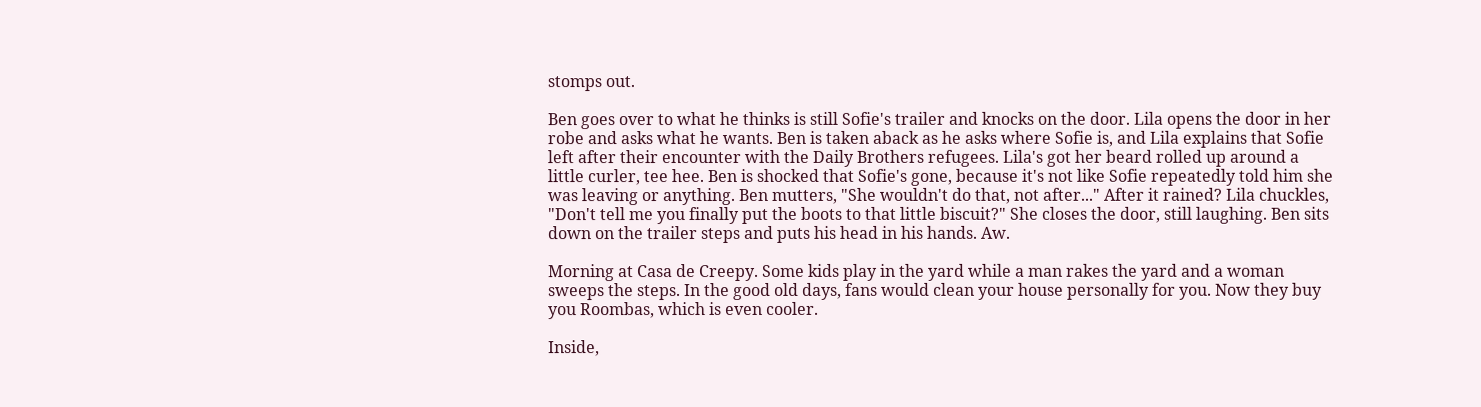stomps out.

Ben goes over to what he thinks is still Sofie's trailer and knocks on the door. Lila opens the door in her robe and asks what he wants. Ben is taken aback as he asks where Sofie is, and Lila explains that Sofie left after their encounter with the Daily Brothers refugees. Lila's got her beard rolled up around a little curler, tee hee. Ben is shocked that Sofie's gone, because it's not like Sofie repeatedly told him she was leaving or anything. Ben mutters, "She wouldn't do that, not after..." After it rained? Lila chuckles, "Don't tell me you finally put the boots to that little biscuit?" She closes the door, still laughing. Ben sits down on the trailer steps and puts his head in his hands. Aw.

Morning at Casa de Creepy. Some kids play in the yard while a man rakes the yard and a woman sweeps the steps. In the good old days, fans would clean your house personally for you. Now they buy you Roombas, which is even cooler.

Inside,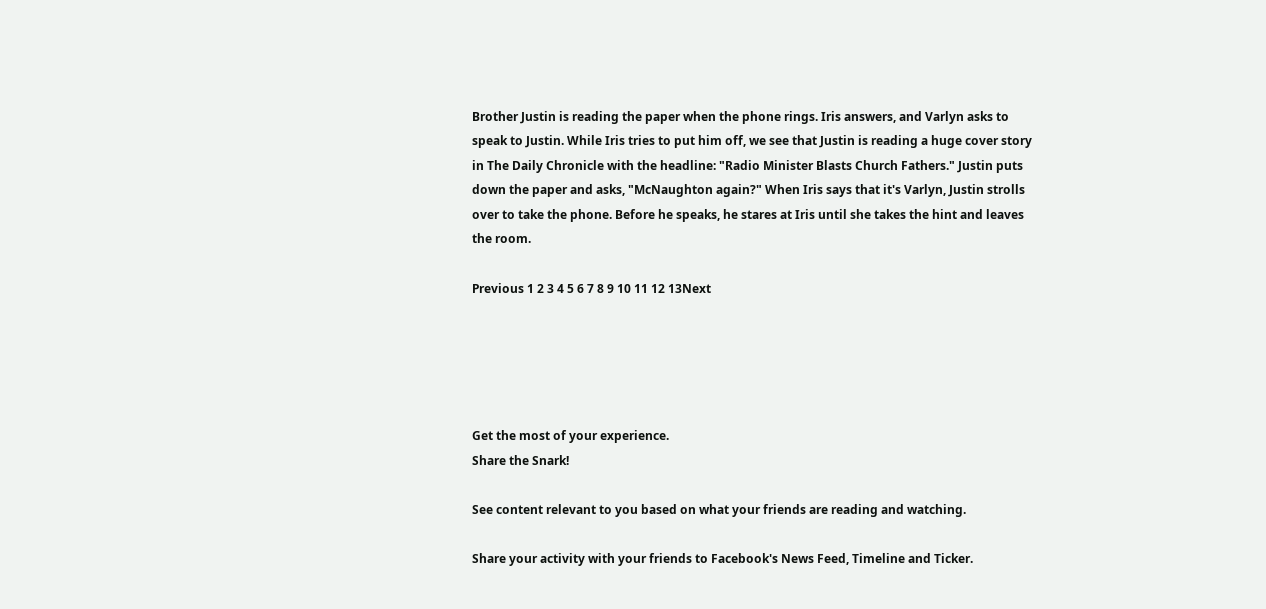Brother Justin is reading the paper when the phone rings. Iris answers, and Varlyn asks to speak to Justin. While Iris tries to put him off, we see that Justin is reading a huge cover story in The Daily Chronicle with the headline: "Radio Minister Blasts Church Fathers." Justin puts down the paper and asks, "McNaughton again?" When Iris says that it's Varlyn, Justin strolls over to take the phone. Before he speaks, he stares at Iris until she takes the hint and leaves the room.

Previous 1 2 3 4 5 6 7 8 9 10 11 12 13Next





Get the most of your experience.
Share the Snark!

See content relevant to you based on what your friends are reading and watching.

Share your activity with your friends to Facebook's News Feed, Timeline and Ticker.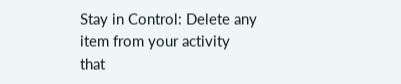Stay in Control: Delete any item from your activity that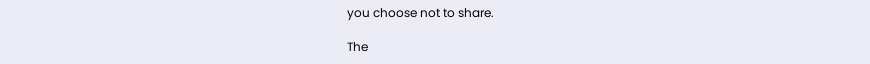you choose not to share.

The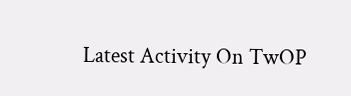Latest Activity On TwOP